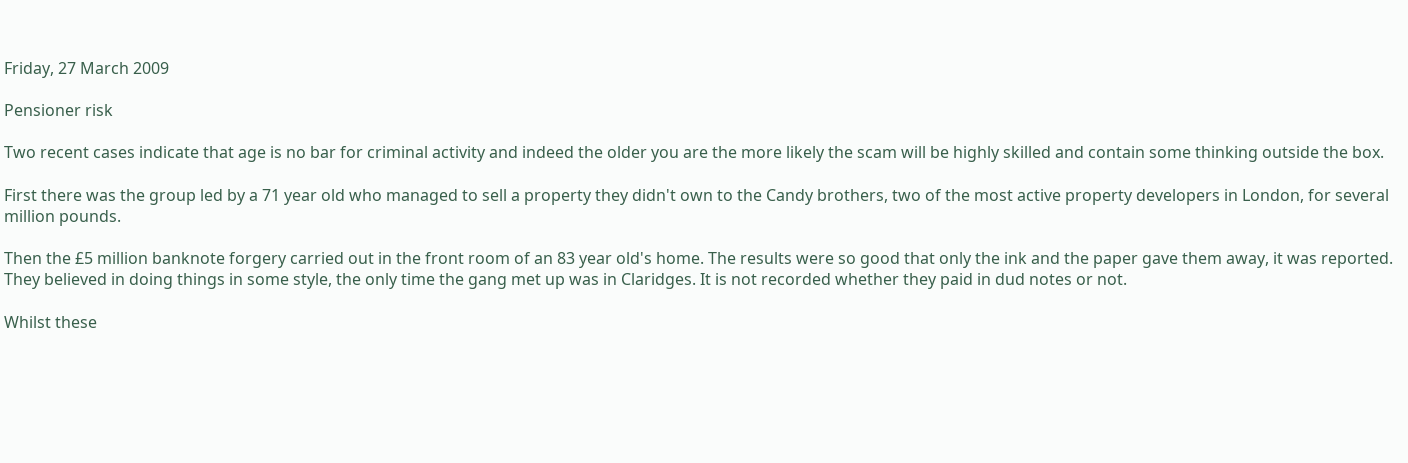Friday, 27 March 2009

Pensioner risk

Two recent cases indicate that age is no bar for criminal activity and indeed the older you are the more likely the scam will be highly skilled and contain some thinking outside the box.

First there was the group led by a 71 year old who managed to sell a property they didn't own to the Candy brothers, two of the most active property developers in London, for several million pounds.

Then the £5 million banknote forgery carried out in the front room of an 83 year old's home. The results were so good that only the ink and the paper gave them away, it was reported. They believed in doing things in some style, the only time the gang met up was in Claridges. It is not recorded whether they paid in dud notes or not.

Whilst these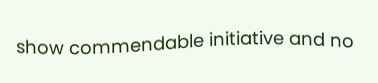show commendable initiative and no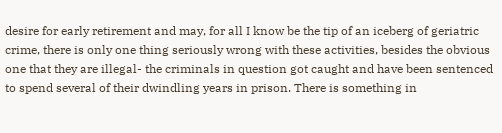desire for early retirement and may, for all I know be the tip of an iceberg of geriatric crime, there is only one thing seriously wrong with these activities, besides the obvious one that they are illegal- the criminals in question got caught and have been sentenced to spend several of their dwindling years in prison. There is something in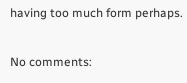having too much form perhaps.

No comments: